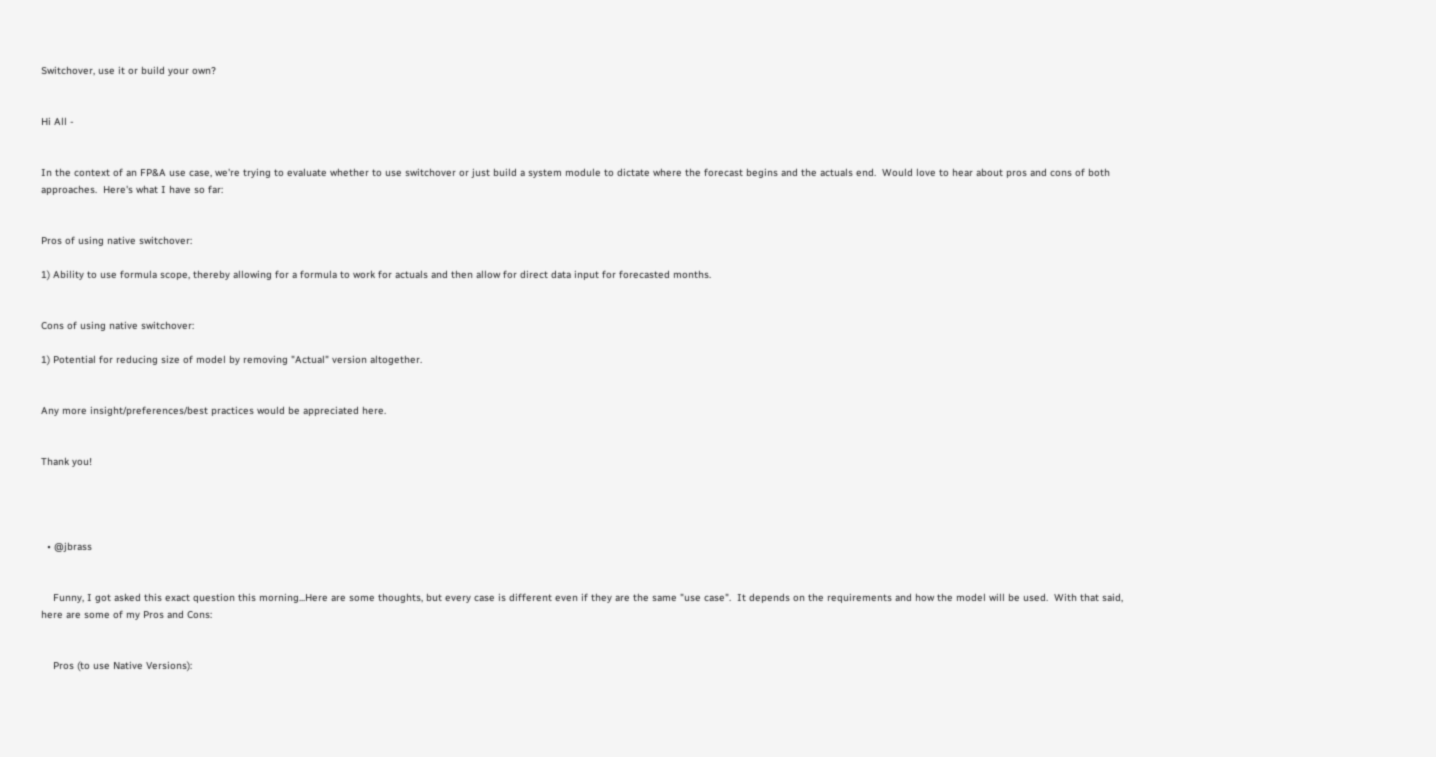Switchover, use it or build your own?


Hi All -


In the context of an FP&A use case, we're trying to evaluate whether to use switchover or just build a system module to dictate where the forecast begins and the actuals end.  Would love to hear about pros and cons of both approaches.  Here's what I have so far:


Pros of using native switchover:

1) Ability to use formula scope, thereby allowing for a formula to work for actuals and then allow for direct data input for forecasted months.


Cons of using native switchover:

1) Potential for reducing size of model by removing "Actual" version altogether.


Any more insight/preferences/best practices would be appreciated here.


Thank you!




  • @jbrass


    Funny, I got asked this exact question this morning...Here are some thoughts, but every case is different even if they are the same "use case".  It depends on the requirements and how the model will be used.  With that said, here are some of my Pros and Cons:


    Pros (to use Native Versions):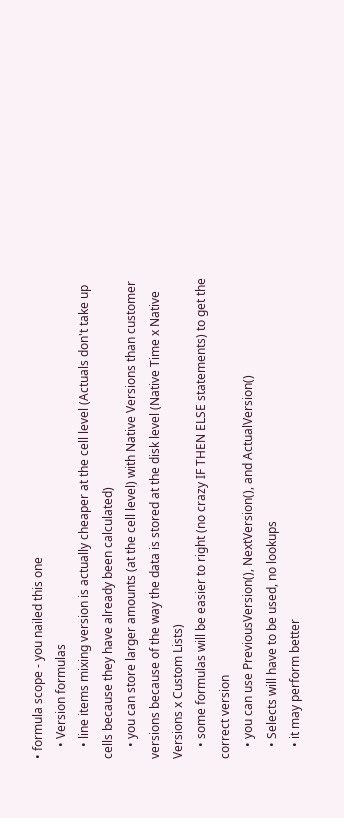• formula scope - you nailed this one
    • Version formulas
    • line items mixing version is actually cheaper at the cell level (Actuals don't take up cells because they have already been calculated)
    • you can store larger amounts (at the cell level) with Native Versions than customer versions because of the way the data is stored at the disk level (Native Time x Native Versions x Custom Lists)
    • some formulas will be easier to right (no crazy IF THEN ELSE statements) to get the correct version
    • you can use PreviousVersion(), NextVersion(), and ActualVersion()
    • Selects will have to be used, no lookups
    • it may perform better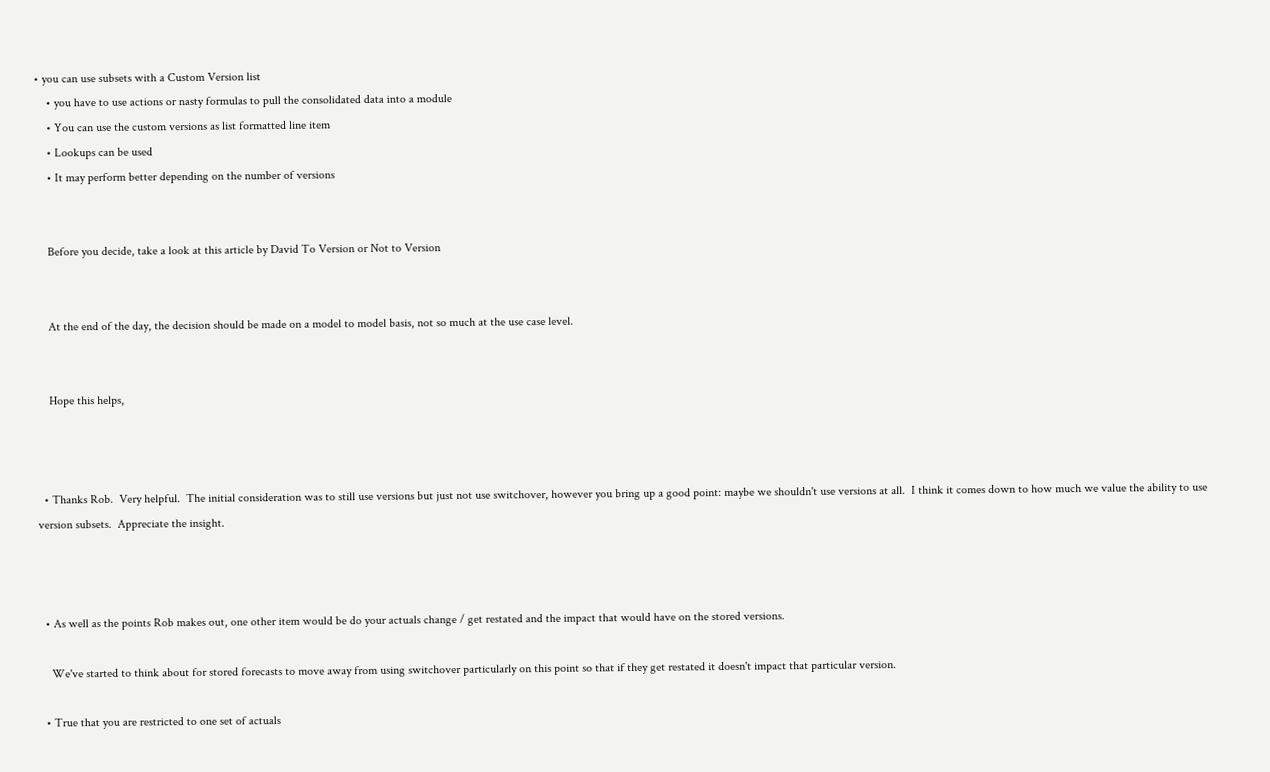• you can use subsets with a Custom Version list
    • you have to use actions or nasty formulas to pull the consolidated data into a module
    • You can use the custom versions as list formatted line item
    • Lookups can be used
    • It may perform better depending on the number of versions


    Before you decide, take a look at this article by David To Version or Not to Version


    At the end of the day, the decision should be made on a model to model basis, not so much at the use case level.


    Hope this helps,



  • Thanks Rob.  Very helpful.  The initial consideration was to still use versions but just not use switchover, however you bring up a good point: maybe we shouldn't use versions at all.  I think it comes down to how much we value the ability to use version subsets.  Appreciate the insight.



  • As well as the points Rob makes out, one other item would be do your actuals change / get restated and the impact that would have on the stored versions.

    We've started to think about for stored forecasts to move away from using switchover particularly on this point so that if they get restated it doesn't impact that particular version.

  • True that you are restricted to one set of actuals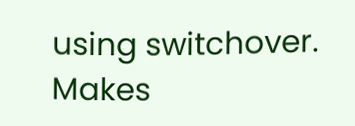using switchover.  Makes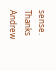sense.  Thanks Andrew